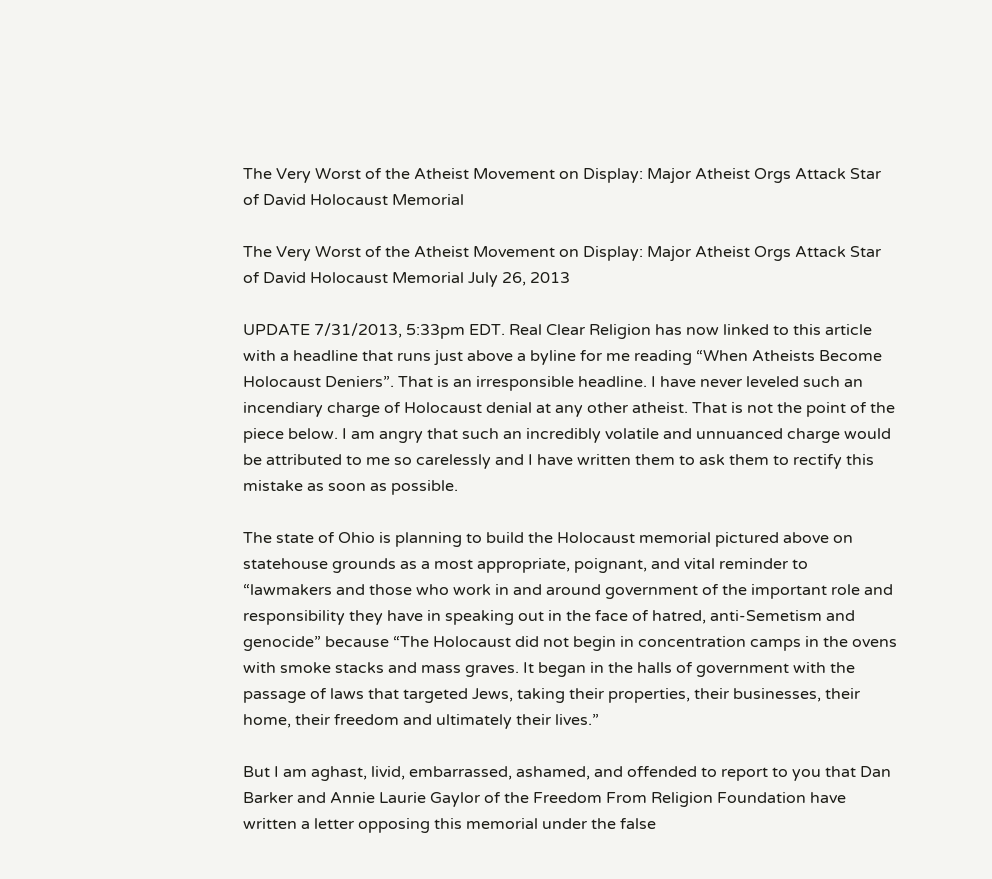The Very Worst of the Atheist Movement on Display: Major Atheist Orgs Attack Star of David Holocaust Memorial

The Very Worst of the Atheist Movement on Display: Major Atheist Orgs Attack Star of David Holocaust Memorial July 26, 2013

UPDATE 7/31/2013, 5:33pm EDT. Real Clear Religion has now linked to this article with a headline that runs just above a byline for me reading “When Atheists Become Holocaust Deniers”. That is an irresponsible headline. I have never leveled such an incendiary charge of Holocaust denial at any other atheist. That is not the point of the piece below. I am angry that such an incredibly volatile and unnuanced charge would be attributed to me so carelessly and I have written them to ask them to rectify this mistake as soon as possible.

The state of Ohio is planning to build the Holocaust memorial pictured above on statehouse grounds as a most appropriate, poignant, and vital reminder to “lawmakers and those who work in and around government of the important role and responsibility they have in speaking out in the face of hatred, anti-Semetism and genocide” because “The Holocaust did not begin in concentration camps in the ovens with smoke stacks and mass graves. It began in the halls of government with the passage of laws that targeted Jews, taking their properties, their businesses, their home, their freedom and ultimately their lives.”

But I am aghast, livid, embarrassed, ashamed, and offended to report to you that Dan Barker and Annie Laurie Gaylor of the Freedom From Religion Foundation have written a letter opposing this memorial under the false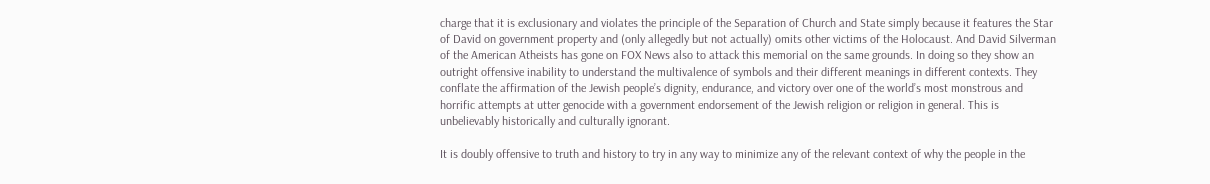charge that it is exclusionary and violates the principle of the Separation of Church and State simply because it features the Star of David on government property and (only allegedly but not actually) omits other victims of the Holocaust. And David Silverman of the American Atheists has gone on FOX News also to attack this memorial on the same grounds. In doing so they show an outright offensive inability to understand the multivalence of symbols and their different meanings in different contexts. They conflate the affirmation of the Jewish people’s dignity, endurance, and victory over one of the world’s most monstrous and horrific attempts at utter genocide with a government endorsement of the Jewish religion or religion in general. This is unbelievably historically and culturally ignorant.

It is doubly offensive to truth and history to try in any way to minimize any of the relevant context of why the people in the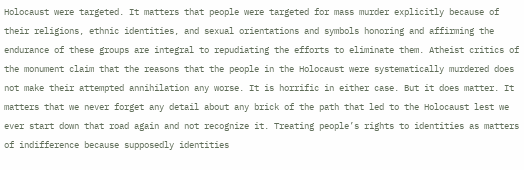Holocaust were targeted. It matters that people were targeted for mass murder explicitly because of their religions, ethnic identities, and sexual orientations and symbols honoring and affirming the endurance of these groups are integral to repudiating the efforts to eliminate them. Atheist critics of the monument claim that the reasons that the people in the Holocaust were systematically murdered does not make their attempted annihilation any worse. It is horrific in either case. But it does matter. It matters that we never forget any detail about any brick of the path that led to the Holocaust lest we ever start down that road again and not recognize it. Treating people’s rights to identities as matters of indifference because supposedly identities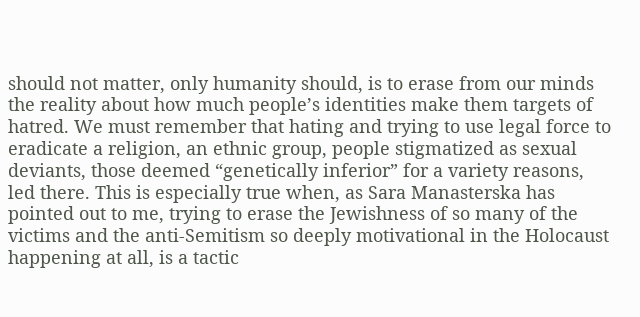should not matter, only humanity should, is to erase from our minds the reality about how much people’s identities make them targets of hatred. We must remember that hating and trying to use legal force to eradicate a religion, an ethnic group, people stigmatized as sexual deviants, those deemed “genetically inferior” for a variety reasons, led there. This is especially true when, as Sara Manasterska has pointed out to me, trying to erase the Jewishness of so many of the victims and the anti-Semitism so deeply motivational in the Holocaust happening at all, is a tactic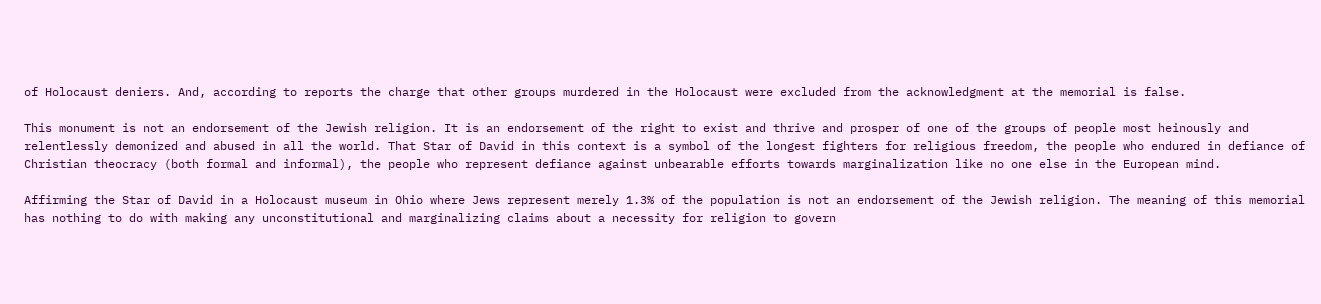of Holocaust deniers. And, according to reports the charge that other groups murdered in the Holocaust were excluded from the acknowledgment at the memorial is false.

This monument is not an endorsement of the Jewish religion. It is an endorsement of the right to exist and thrive and prosper of one of the groups of people most heinously and relentlessly demonized and abused in all the world. That Star of David in this context is a symbol of the longest fighters for religious freedom, the people who endured in defiance of Christian theocracy (both formal and informal), the people who represent defiance against unbearable efforts towards marginalization like no one else in the European mind.

Affirming the Star of David in a Holocaust museum in Ohio where Jews represent merely 1.3% of the population is not an endorsement of the Jewish religion. The meaning of this memorial has nothing to do with making any unconstitutional and marginalizing claims about a necessity for religion to govern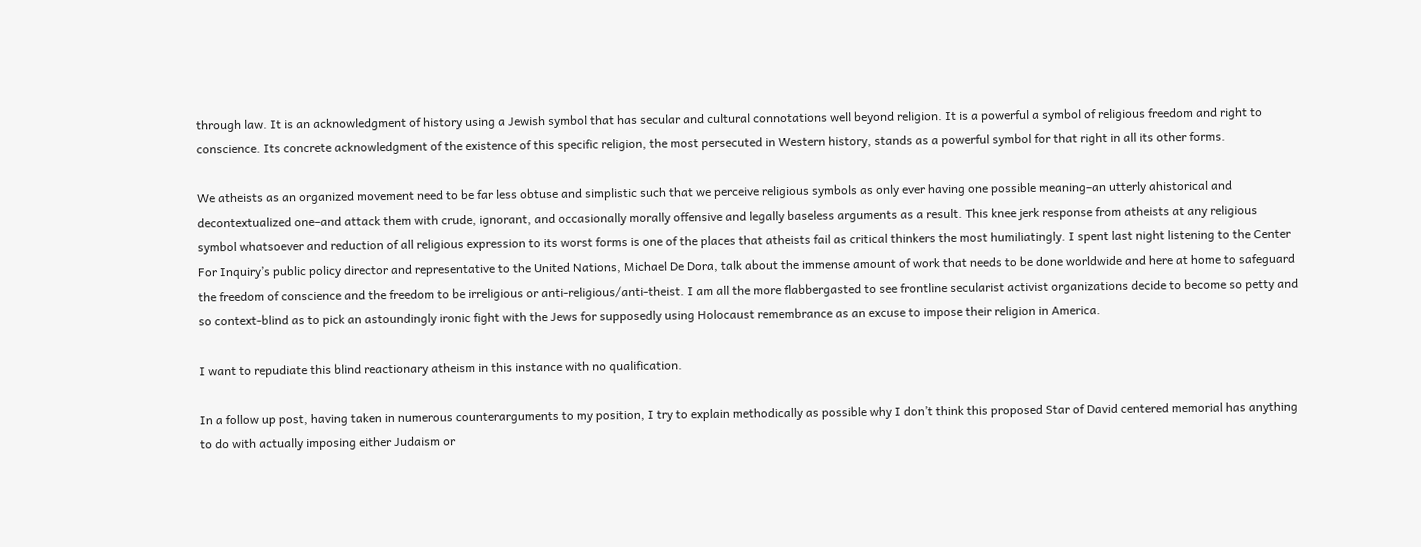through law. It is an acknowledgment of history using a Jewish symbol that has secular and cultural connotations well beyond religion. It is a powerful a symbol of religious freedom and right to conscience. Its concrete acknowledgment of the existence of this specific religion, the most persecuted in Western history, stands as a powerful symbol for that right in all its other forms.

We atheists as an organized movement need to be far less obtuse and simplistic such that we perceive religious symbols as only ever having one possible meaning–an utterly ahistorical and decontextualized one–and attack them with crude, ignorant, and occasionally morally offensive and legally baseless arguments as a result. This knee jerk response from atheists at any religious symbol whatsoever and reduction of all religious expression to its worst forms is one of the places that atheists fail as critical thinkers the most humiliatingly. I spent last night listening to the Center For Inquiry’s public policy director and representative to the United Nations, Michael De Dora, talk about the immense amount of work that needs to be done worldwide and here at home to safeguard the freedom of conscience and the freedom to be irreligious or anti-religious/anti-theist. I am all the more flabbergasted to see frontline secularist activist organizations decide to become so petty and so context-blind as to pick an astoundingly ironic fight with the Jews for supposedly using Holocaust remembrance as an excuse to impose their religion in America.

I want to repudiate this blind reactionary atheism in this instance with no qualification.

In a follow up post, having taken in numerous counterarguments to my position, I try to explain methodically as possible why I don’t think this proposed Star of David centered memorial has anything to do with actually imposing either Judaism or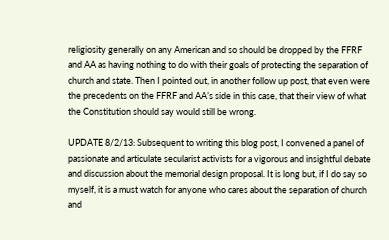religiosity generally on any American and so should be dropped by the FFRF and AA as having nothing to do with their goals of protecting the separation of church and state. Then I pointed out, in another follow up post, that even were the precedents on the FFRF and AA’s side in this case, that their view of what the Constitution should say would still be wrong.

UPDATE 8/2/13: Subsequent to writing this blog post, I convened a panel of passionate and articulate secularist activists for a vigorous and insightful debate and discussion about the memorial design proposal. It is long but, if I do say so myself, it is a must watch for anyone who cares about the separation of church and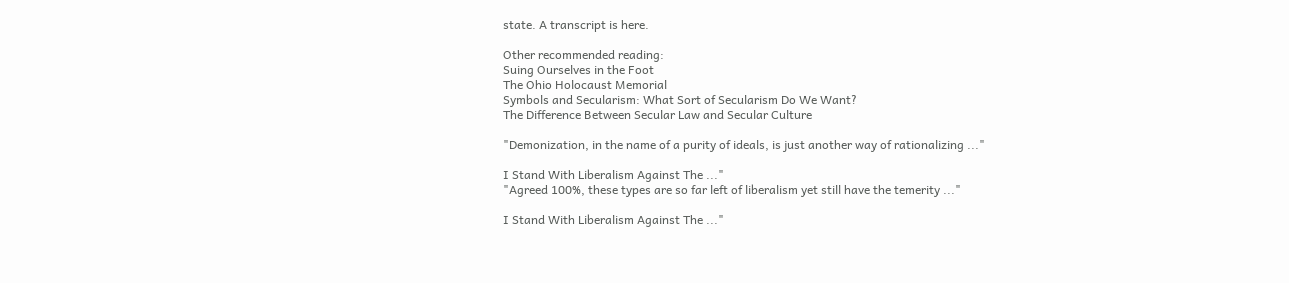state. A transcript is here.

Other recommended reading:
Suing Ourselves in the Foot
The Ohio Holocaust Memorial
Symbols and Secularism: What Sort of Secularism Do We Want?
The Difference Between Secular Law and Secular Culture

"Demonization, in the name of a purity of ideals, is just another way of rationalizing ..."

I Stand With Liberalism Against The ..."
"Agreed 100%, these types are so far left of liberalism yet still have the temerity ..."

I Stand With Liberalism Against The ..."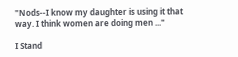"Nods--I know my daughter is using it that way. I think women are doing men ..."

I Stand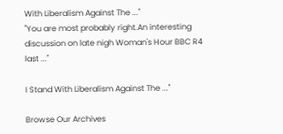With Liberalism Against The ..."
"You are most probably right.An interesting discussion on late nigh Woman's Hour BBC R4 last ..."

I Stand With Liberalism Against The ..."

Browse Our Archives